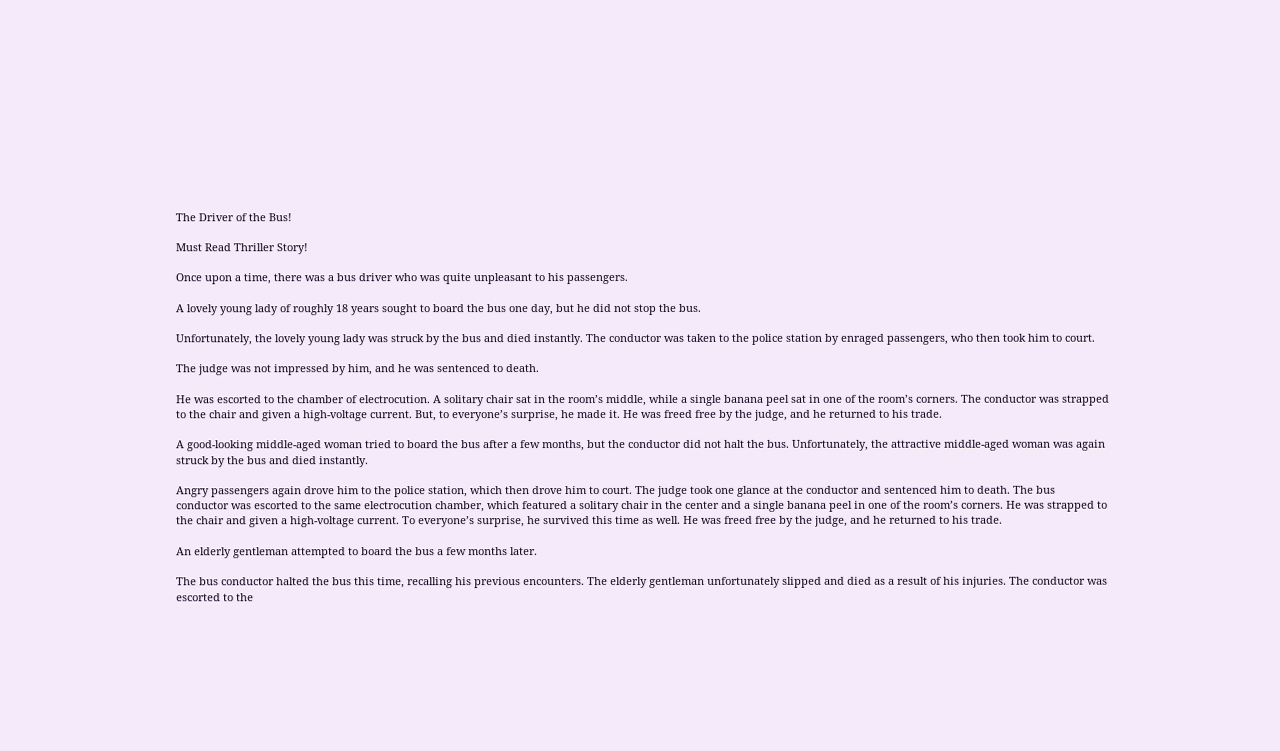The Driver of the Bus!

Must Read Thriller Story!

Once upon a time, there was a bus driver who was quite unpleasant to his passengers.

A lovely young lady of roughly 18 years sought to board the bus one day, but he did not stop the bus.

Unfortunately, the lovely young lady was struck by the bus and died instantly. The conductor was taken to the police station by enraged passengers, who then took him to court.

The judge was not impressed by him, and he was sentenced to death.

He was escorted to the chamber of electrocution. A solitary chair sat in the room’s middle, while a single banana peel sat in one of the room’s corners. The conductor was strapped to the chair and given a high-voltage current. But, to everyone’s surprise, he made it. He was freed free by the judge, and he returned to his trade.

A good-looking middle-aged woman tried to board the bus after a few months, but the conductor did not halt the bus. Unfortunately, the attractive middle-aged woman was again struck by the bus and died instantly.

Angry passengers again drove him to the police station, which then drove him to court. The judge took one glance at the conductor and sentenced him to death. The bus conductor was escorted to the same electrocution chamber, which featured a solitary chair in the center and a single banana peel in one of the room’s corners. He was strapped to the chair and given a high-voltage current. To everyone’s surprise, he survived this time as well. He was freed free by the judge, and he returned to his trade.

An elderly gentleman attempted to board the bus a few months later.

The bus conductor halted the bus this time, recalling his previous encounters. The elderly gentleman unfortunately slipped and died as a result of his injuries. The conductor was escorted to the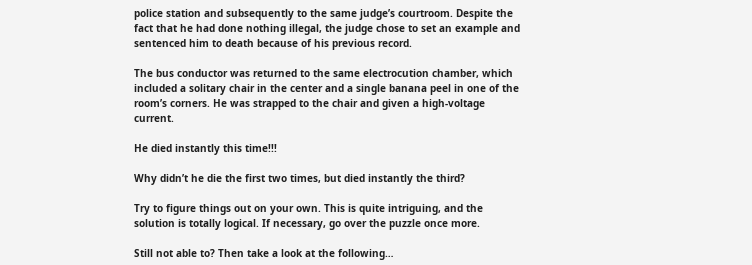police station and subsequently to the same judge’s courtroom. Despite the fact that he had done nothing illegal, the judge chose to set an example and sentenced him to death because of his previous record.

The bus conductor was returned to the same electrocution chamber, which included a solitary chair in the center and a single banana peel in one of the room’s corners. He was strapped to the chair and given a high-voltage current.

He died instantly this time!!!

Why didn’t he die the first two times, but died instantly the third?

Try to figure things out on your own. This is quite intriguing, and the solution is totally logical. If necessary, go over the puzzle once more.

Still not able to? Then take a look at the following…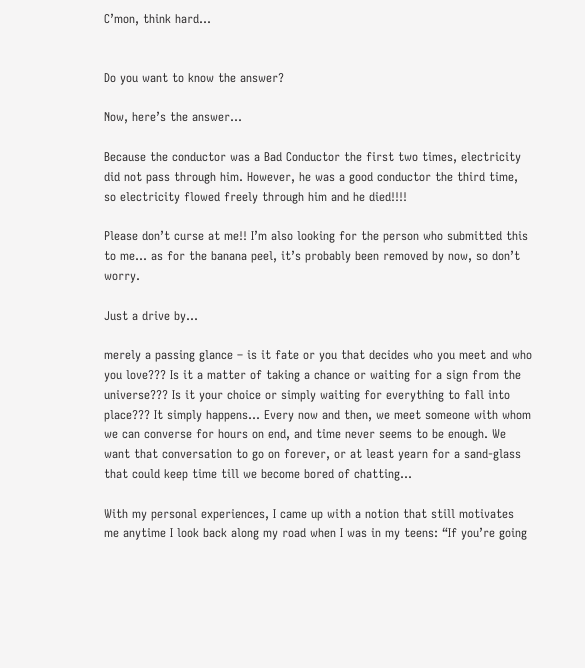C’mon, think hard…


Do you want to know the answer?

Now, here’s the answer…

Because the conductor was a Bad Conductor the first two times, electricity did not pass through him. However, he was a good conductor the third time, so electricity flowed freely through him and he died!!!!

Please don’t curse at me!! I’m also looking for the person who submitted this to me… as for the banana peel, it’s probably been removed by now, so don’t worry.

Just a drive by…

merely a passing glance – is it fate or you that decides who you meet and who you love??? Is it a matter of taking a chance or waiting for a sign from the universe??? Is it your choice or simply waiting for everything to fall into place??? It simply happens… Every now and then, we meet someone with whom we can converse for hours on end, and time never seems to be enough. We want that conversation to go on forever, or at least yearn for a sand-glass that could keep time till we become bored of chatting…

With my personal experiences, I came up with a notion that still motivates me anytime I look back along my road when I was in my teens: “If you’re going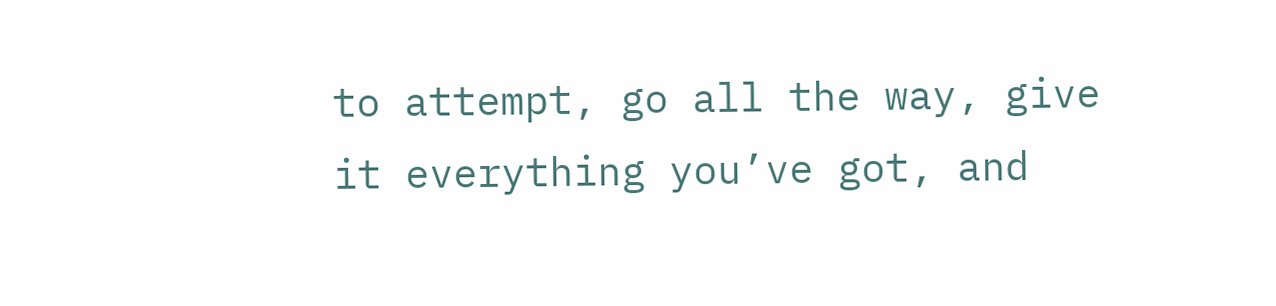to attempt, go all the way, give it everything you’ve got, and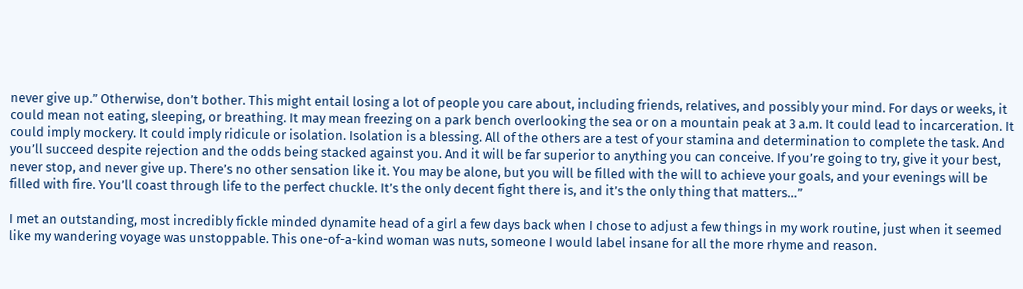never give up.” Otherwise, don’t bother. This might entail losing a lot of people you care about, including friends, relatives, and possibly your mind. For days or weeks, it could mean not eating, sleeping, or breathing. It may mean freezing on a park bench overlooking the sea or on a mountain peak at 3 a.m. It could lead to incarceration. It could imply mockery. It could imply ridicule or isolation. Isolation is a blessing. All of the others are a test of your stamina and determination to complete the task. And you’ll succeed despite rejection and the odds being stacked against you. And it will be far superior to anything you can conceive. If you’re going to try, give it your best, never stop, and never give up. There’s no other sensation like it. You may be alone, but you will be filled with the will to achieve your goals, and your evenings will be filled with fire. You’ll coast through life to the perfect chuckle. It’s the only decent fight there is, and it’s the only thing that matters…”

I met an outstanding, most incredibly fickle minded dynamite head of a girl a few days back when I chose to adjust a few things in my work routine, just when it seemed like my wandering voyage was unstoppable. This one-of-a-kind woman was nuts, someone I would label insane for all the more rhyme and reason.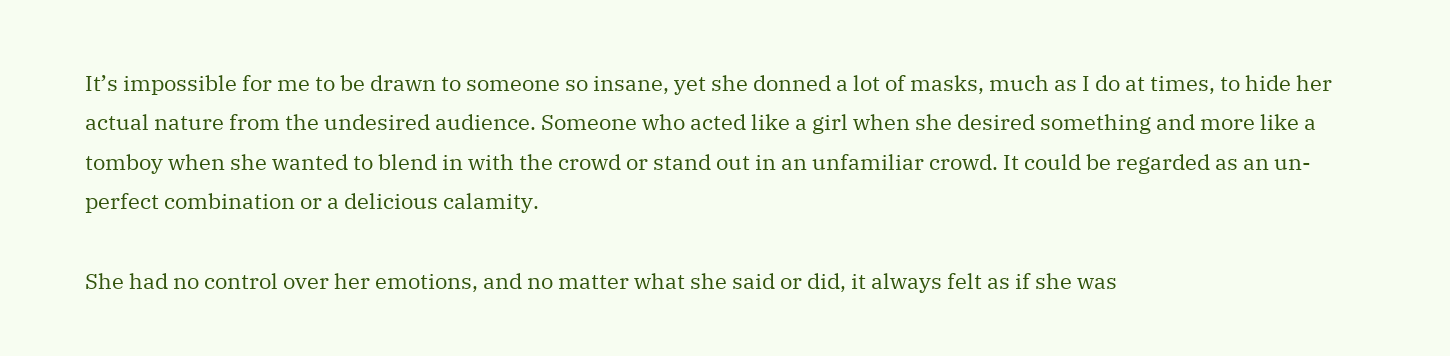It’s impossible for me to be drawn to someone so insane, yet she donned a lot of masks, much as I do at times, to hide her actual nature from the undesired audience. Someone who acted like a girl when she desired something and more like a tomboy when she wanted to blend in with the crowd or stand out in an unfamiliar crowd. It could be regarded as an un-perfect combination or a delicious calamity.

She had no control over her emotions, and no matter what she said or did, it always felt as if she was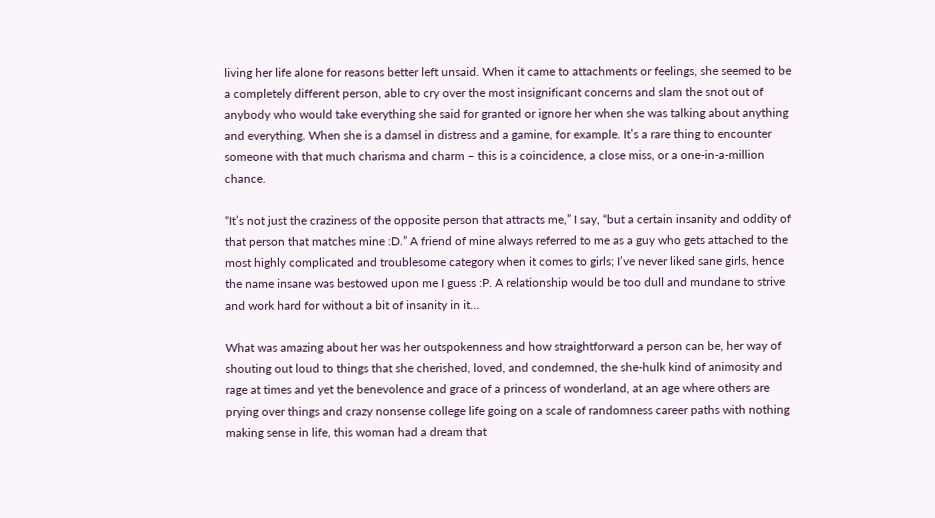living her life alone for reasons better left unsaid. When it came to attachments or feelings, she seemed to be a completely different person, able to cry over the most insignificant concerns and slam the snot out of anybody who would take everything she said for granted or ignore her when she was talking about anything and everything. When she is a damsel in distress and a gamine, for example. It’s a rare thing to encounter someone with that much charisma and charm – this is a coincidence, a close miss, or a one-in-a-million chance.

“It’s not just the craziness of the opposite person that attracts me,” I say, “but a certain insanity and oddity of that person that matches mine :D.” A friend of mine always referred to me as a guy who gets attached to the most highly complicated and troublesome category when it comes to girls; I’ve never liked sane girls, hence the name insane was bestowed upon me I guess :P. A relationship would be too dull and mundane to strive and work hard for without a bit of insanity in it…

What was amazing about her was her outspokenness and how straightforward a person can be, her way of shouting out loud to things that she cherished, loved, and condemned, the she-hulk kind of animosity and rage at times and yet the benevolence and grace of a princess of wonderland, at an age where others are prying over things and crazy nonsense college life going on a scale of randomness career paths with nothing making sense in life, this woman had a dream that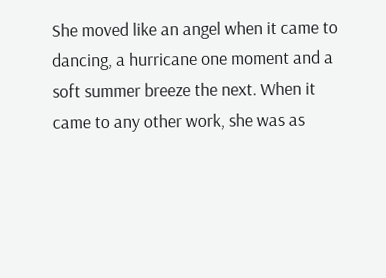She moved like an angel when it came to dancing, a hurricane one moment and a soft summer breeze the next. When it came to any other work, she was as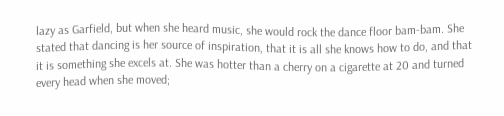lazy as Garfield, but when she heard music, she would rock the dance floor bam-bam. She stated that dancing is her source of inspiration, that it is all she knows how to do, and that it is something she excels at. She was hotter than a cherry on a cigarette at 20 and turned every head when she moved;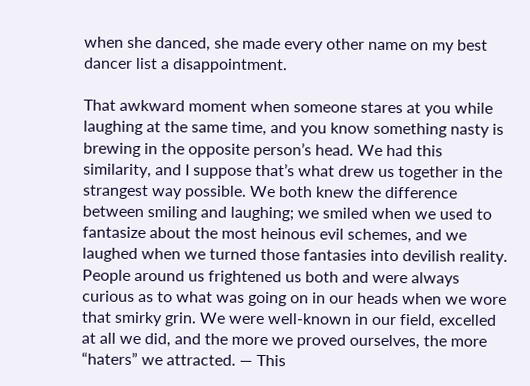when she danced, she made every other name on my best dancer list a disappointment.

That awkward moment when someone stares at you while laughing at the same time, and you know something nasty is brewing in the opposite person’s head. We had this similarity, and I suppose that’s what drew us together in the strangest way possible. We both knew the difference between smiling and laughing; we smiled when we used to fantasize about the most heinous evil schemes, and we laughed when we turned those fantasies into devilish reality. People around us frightened us both and were always curious as to what was going on in our heads when we wore that smirky grin. We were well-known in our field, excelled at all we did, and the more we proved ourselves, the more “haters” we attracted. — This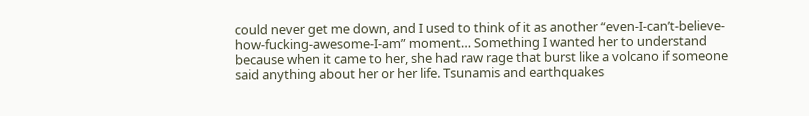could never get me down, and I used to think of it as another “even-I-can’t-believe-how-fucking-awesome-I-am” moment… Something I wanted her to understand because when it came to her, she had raw rage that burst like a volcano if someone said anything about her or her life. Tsunamis and earthquakes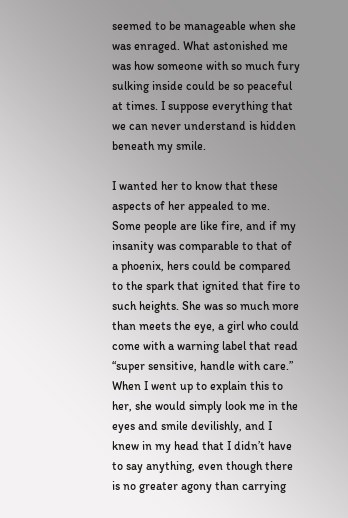seemed to be manageable when she was enraged. What astonished me was how someone with so much fury sulking inside could be so peaceful at times. I suppose everything that we can never understand is hidden beneath my smile.

I wanted her to know that these aspects of her appealed to me. Some people are like fire, and if my insanity was comparable to that of a phoenix, hers could be compared to the spark that ignited that fire to such heights. She was so much more than meets the eye, a girl who could come with a warning label that read “super sensitive, handle with care.” When I went up to explain this to her, she would simply look me in the eyes and smile devilishly, and I knew in my head that I didn’t have to say anything, even though there is no greater agony than carrying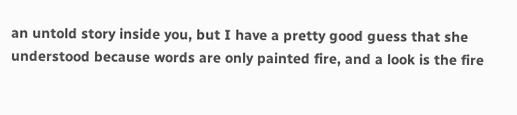an untold story inside you, but I have a pretty good guess that she understood because words are only painted fire, and a look is the fire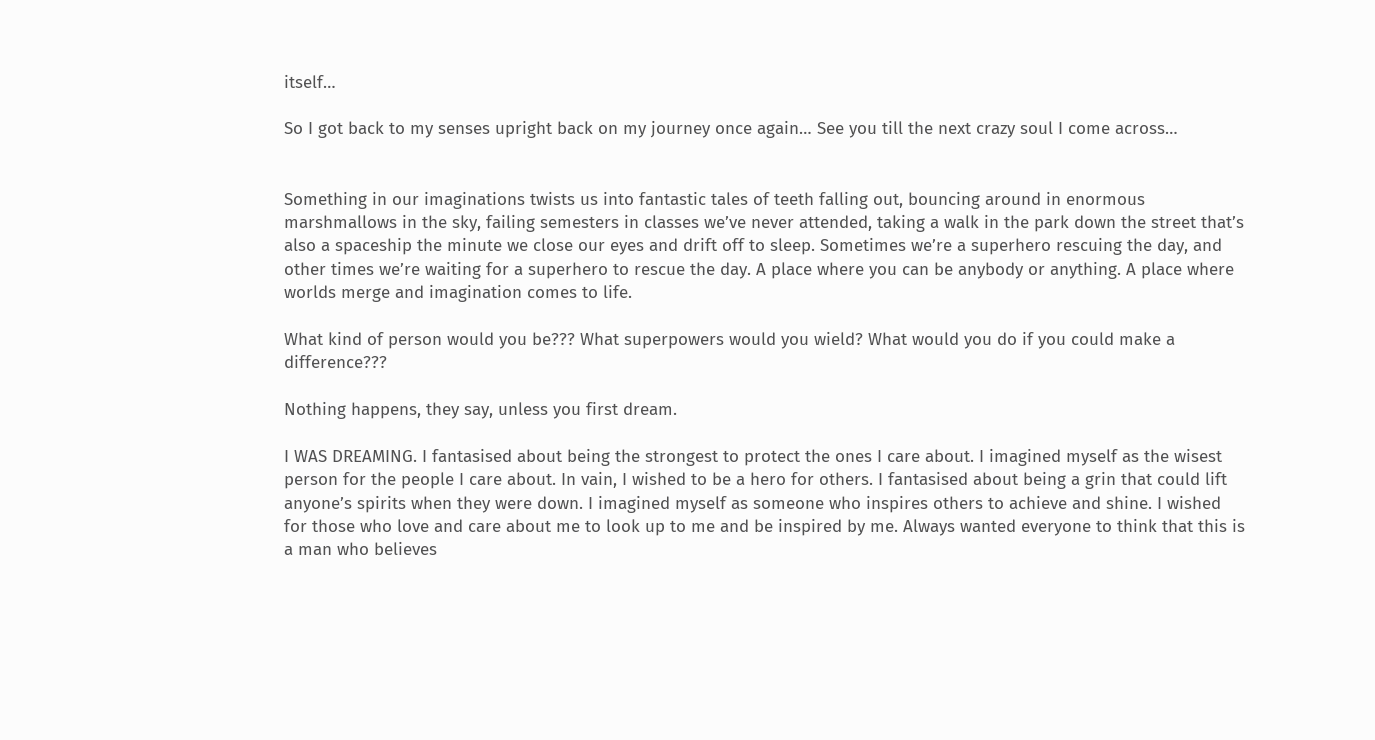itself…

So I got back to my senses upright back on my journey once again… See you till the next crazy soul I come across…


Something in our imaginations twists us into fantastic tales of teeth falling out, bouncing around in enormous marshmallows in the sky, failing semesters in classes we’ve never attended, taking a walk in the park down the street that’s also a spaceship the minute we close our eyes and drift off to sleep. Sometimes we’re a superhero rescuing the day, and other times we’re waiting for a superhero to rescue the day. A place where you can be anybody or anything. A place where worlds merge and imagination comes to life.

What kind of person would you be??? What superpowers would you wield? What would you do if you could make a difference???

Nothing happens, they say, unless you first dream.

I WAS DREAMING. I fantasised about being the strongest to protect the ones I care about. I imagined myself as the wisest person for the people I care about. In vain, I wished to be a hero for others. I fantasised about being a grin that could lift anyone’s spirits when they were down. I imagined myself as someone who inspires others to achieve and shine. I wished for those who love and care about me to look up to me and be inspired by me. Always wanted everyone to think that this is a man who believes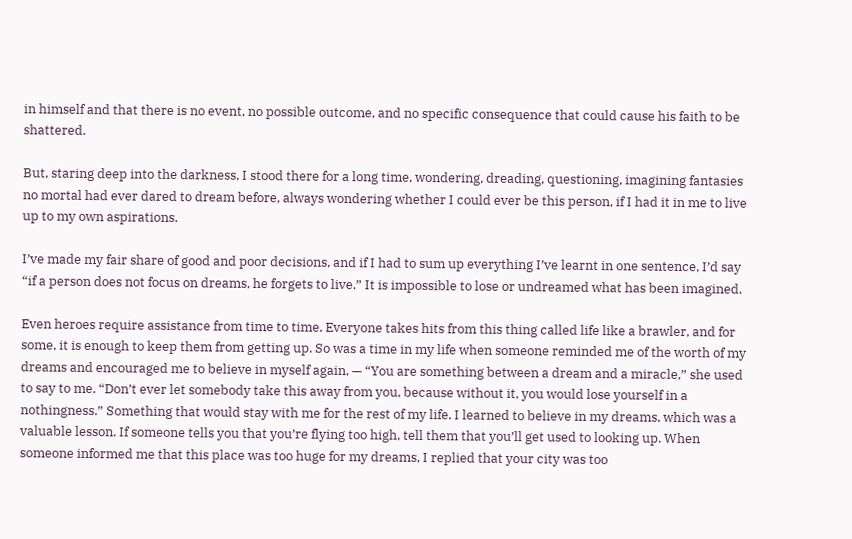in himself and that there is no event, no possible outcome, and no specific consequence that could cause his faith to be shattered.

But, staring deep into the darkness, I stood there for a long time, wondering, dreading, questioning, imagining fantasies no mortal had ever dared to dream before, always wondering whether I could ever be this person, if I had it in me to live up to my own aspirations.

I’ve made my fair share of good and poor decisions, and if I had to sum up everything I’ve learnt in one sentence, I’d say “if a person does not focus on dreams, he forgets to live.” It is impossible to lose or undreamed what has been imagined.

Even heroes require assistance from time to time. Everyone takes hits from this thing called life like a brawler, and for some, it is enough to keep them from getting up. So was a time in my life when someone reminded me of the worth of my dreams and encouraged me to believe in myself again, — “You are something between a dream and a miracle,” she used to say to me. “Don’t ever let somebody take this away from you, because without it, you would lose yourself in a nothingness.” Something that would stay with me for the rest of my life. I learned to believe in my dreams, which was a valuable lesson. If someone tells you that you’re flying too high, tell them that you’ll get used to looking up. When someone informed me that this place was too huge for my dreams, I replied that your city was too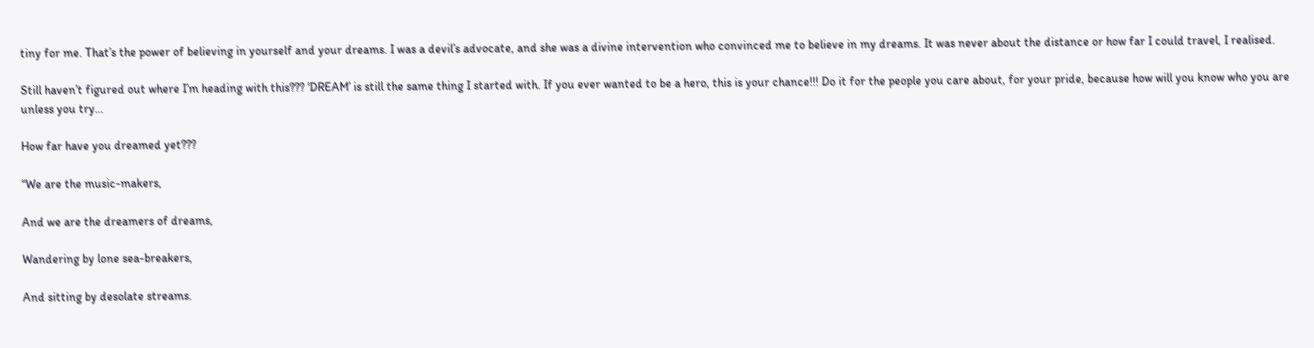tiny for me. That’s the power of believing in yourself and your dreams. I was a devil’s advocate, and she was a divine intervention who convinced me to believe in my dreams. It was never about the distance or how far I could travel, I realised.

Still haven’t figured out where I’m heading with this??? ‘DREAM’ is still the same thing I started with. If you ever wanted to be a hero, this is your chance!!! Do it for the people you care about, for your pride, because how will you know who you are unless you try…

How far have you dreamed yet???

“We are the music-makers,

And we are the dreamers of dreams,

Wandering by lone sea-breakers,

And sitting by desolate streams.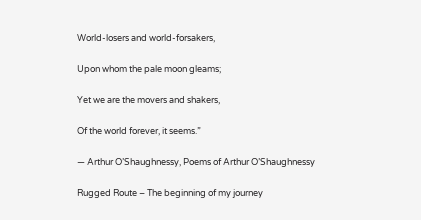World-losers and world-forsakers,

Upon whom the pale moon gleams;

Yet we are the movers and shakers,

Of the world forever, it seems.”

― Arthur O’Shaughnessy, Poems of Arthur O’Shaughnessy

Rugged Route – The beginning of my journey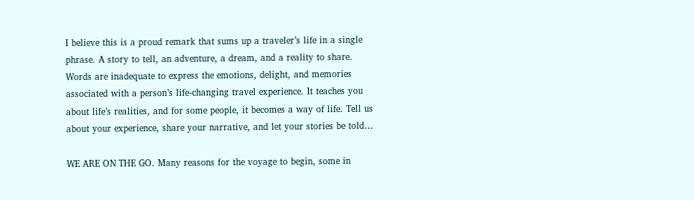I believe this is a proud remark that sums up a traveler’s life in a single phrase. A story to tell, an adventure, a dream, and a reality to share. Words are inadequate to express the emotions, delight, and memories associated with a person’s life-changing travel experience. It teaches you about life’s realities, and for some people, it becomes a way of life. Tell us about your experience, share your narrative, and let your stories be told…

WE ARE ON THE GO. Many reasons for the voyage to begin, some in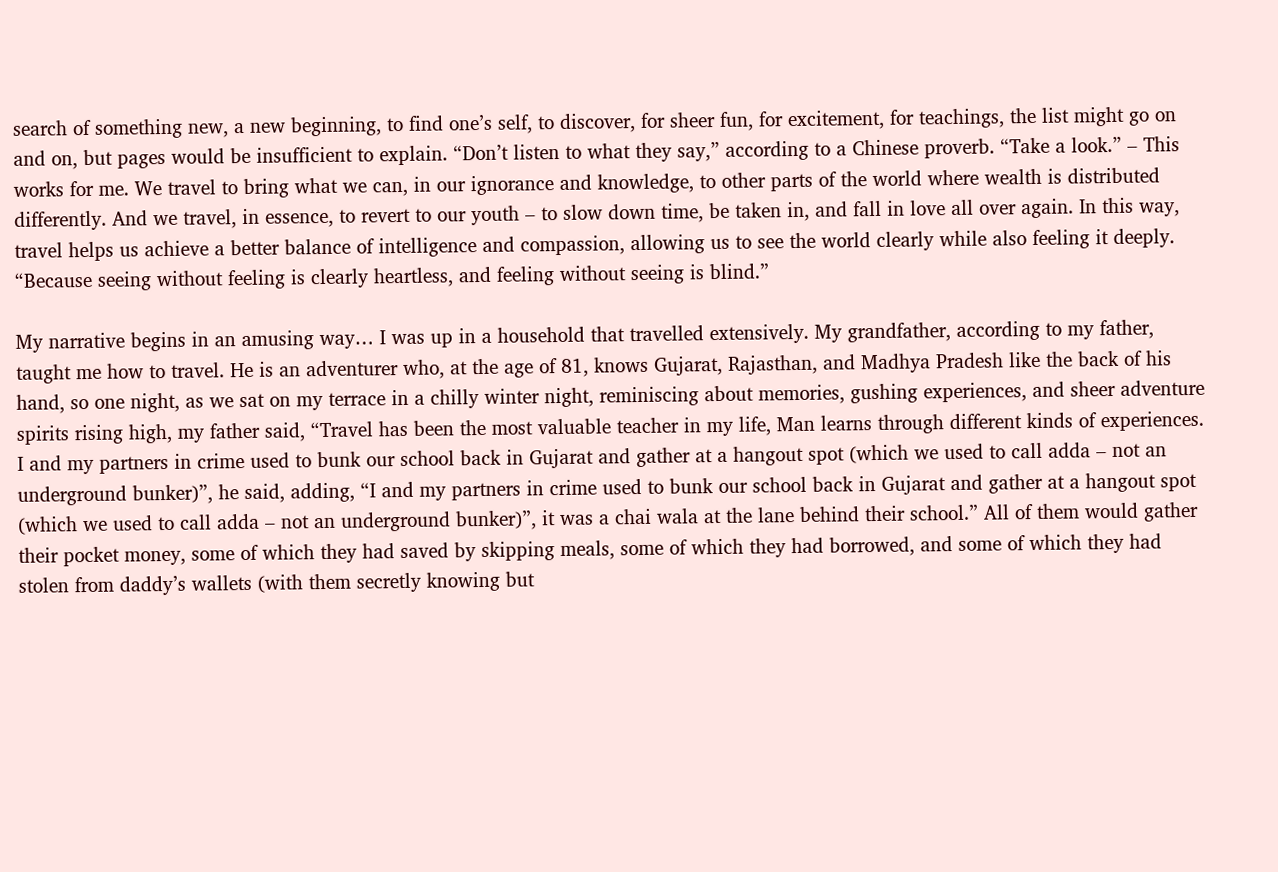search of something new, a new beginning, to find one’s self, to discover, for sheer fun, for excitement, for teachings, the list might go on and on, but pages would be insufficient to explain. “Don’t listen to what they say,” according to a Chinese proverb. “Take a look.” – This works for me. We travel to bring what we can, in our ignorance and knowledge, to other parts of the world where wealth is distributed differently. And we travel, in essence, to revert to our youth – to slow down time, be taken in, and fall in love all over again. In this way, travel helps us achieve a better balance of intelligence and compassion, allowing us to see the world clearly while also feeling it deeply. “Because seeing without feeling is clearly heartless, and feeling without seeing is blind.”

My narrative begins in an amusing way… I was up in a household that travelled extensively. My grandfather, according to my father, taught me how to travel. He is an adventurer who, at the age of 81, knows Gujarat, Rajasthan, and Madhya Pradesh like the back of his hand, so one night, as we sat on my terrace in a chilly winter night, reminiscing about memories, gushing experiences, and sheer adventure spirits rising high, my father said, “Travel has been the most valuable teacher in my life, Man learns through different kinds of experiences. I and my partners in crime used to bunk our school back in Gujarat and gather at a hangout spot (which we used to call adda – not an underground bunker)”, he said, adding, “I and my partners in crime used to bunk our school back in Gujarat and gather at a hangout spot (which we used to call adda – not an underground bunker)”, it was a chai wala at the lane behind their school.” All of them would gather their pocket money, some of which they had saved by skipping meals, some of which they had borrowed, and some of which they had stolen from daddy’s wallets (with them secretly knowing but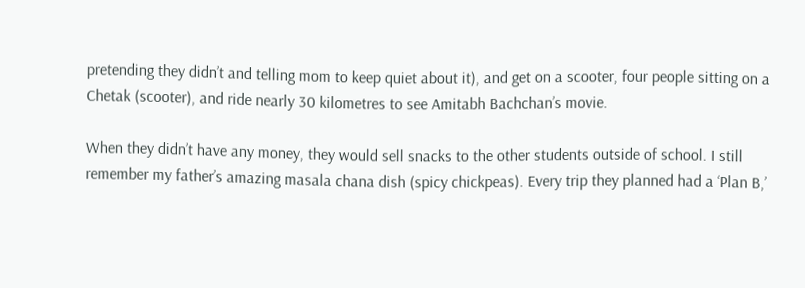pretending they didn’t and telling mom to keep quiet about it), and get on a scooter, four people sitting on a Chetak (scooter), and ride nearly 30 kilometres to see Amitabh Bachchan’s movie.

When they didn’t have any money, they would sell snacks to the other students outside of school. I still remember my father’s amazing masala chana dish (spicy chickpeas). Every trip they planned had a ‘Plan B,’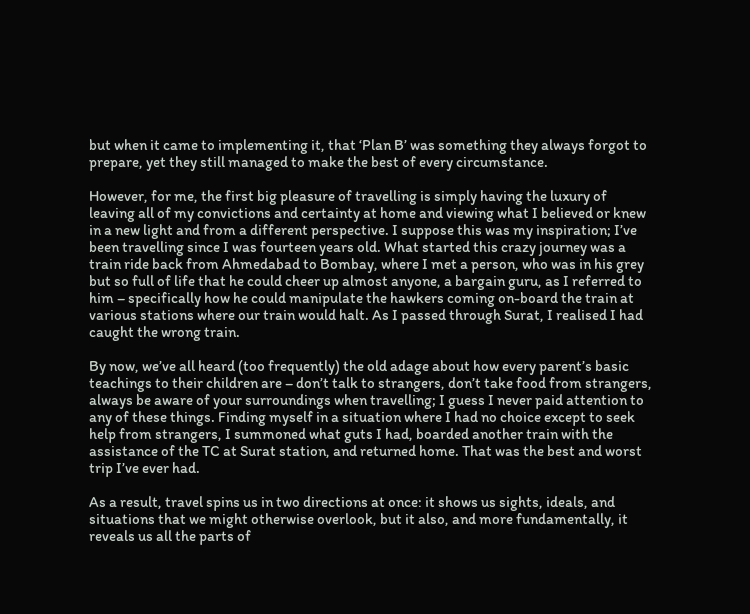but when it came to implementing it, that ‘Plan B’ was something they always forgot to prepare, yet they still managed to make the best of every circumstance.

However, for me, the first big pleasure of travelling is simply having the luxury of leaving all of my convictions and certainty at home and viewing what I believed or knew in a new light and from a different perspective. I suppose this was my inspiration; I’ve been travelling since I was fourteen years old. What started this crazy journey was a train ride back from Ahmedabad to Bombay, where I met a person, who was in his grey but so full of life that he could cheer up almost anyone, a bargain guru, as I referred to him – specifically how he could manipulate the hawkers coming on-board the train at various stations where our train would halt. As I passed through Surat, I realised I had caught the wrong train.

By now, we’ve all heard (too frequently) the old adage about how every parent’s basic teachings to their children are – don’t talk to strangers, don’t take food from strangers, always be aware of your surroundings when travelling; I guess I never paid attention to any of these things. Finding myself in a situation where I had no choice except to seek help from strangers, I summoned what guts I had, boarded another train with the assistance of the TC at Surat station, and returned home. That was the best and worst trip I’ve ever had.

As a result, travel spins us in two directions at once: it shows us sights, ideals, and situations that we might otherwise overlook, but it also, and more fundamentally, it reveals us all the parts of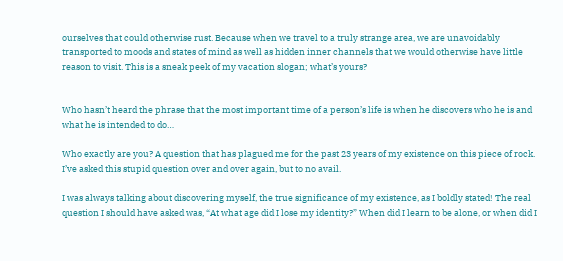ourselves that could otherwise rust. Because when we travel to a truly strange area, we are unavoidably transported to moods and states of mind as well as hidden inner channels that we would otherwise have little reason to visit. This is a sneak peek of my vacation slogan; what’s yours?


Who hasn’t heard the phrase that the most important time of a person’s life is when he discovers who he is and what he is intended to do…

Who exactly are you? A question that has plagued me for the past 23 years of my existence on this piece of rock. I’ve asked this stupid question over and over again, but to no avail.

I was always talking about discovering myself, the true significance of my existence, as I boldly stated! The real question I should have asked was, “At what age did I lose my identity?” When did I learn to be alone, or when did I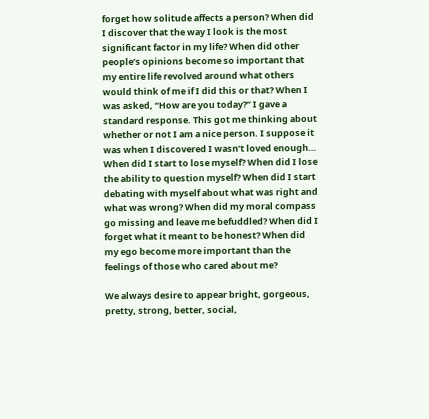forget how solitude affects a person? When did I discover that the way I look is the most significant factor in my life? When did other people’s opinions become so important that my entire life revolved around what others would think of me if I did this or that? When I was asked, “How are you today?” I gave a standard response. This got me thinking about whether or not I am a nice person. I suppose it was when I discovered I wasn’t loved enough… When did I start to lose myself? When did I lose the ability to question myself? When did I start debating with myself about what was right and what was wrong? When did my moral compass go missing and leave me befuddled? When did I forget what it meant to be honest? When did my ego become more important than the feelings of those who cared about me?

We always desire to appear bright, gorgeous, pretty, strong, better, social,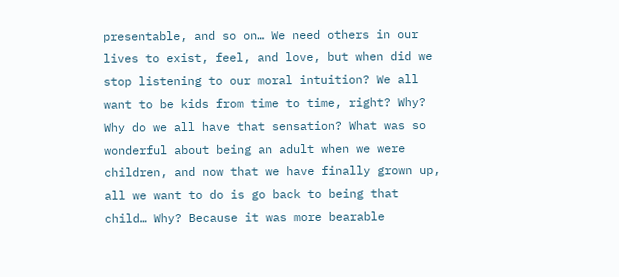presentable, and so on… We need others in our lives to exist, feel, and love, but when did we stop listening to our moral intuition? We all want to be kids from time to time, right? Why? Why do we all have that sensation? What was so wonderful about being an adult when we were children, and now that we have finally grown up, all we want to do is go back to being that child… Why? Because it was more bearable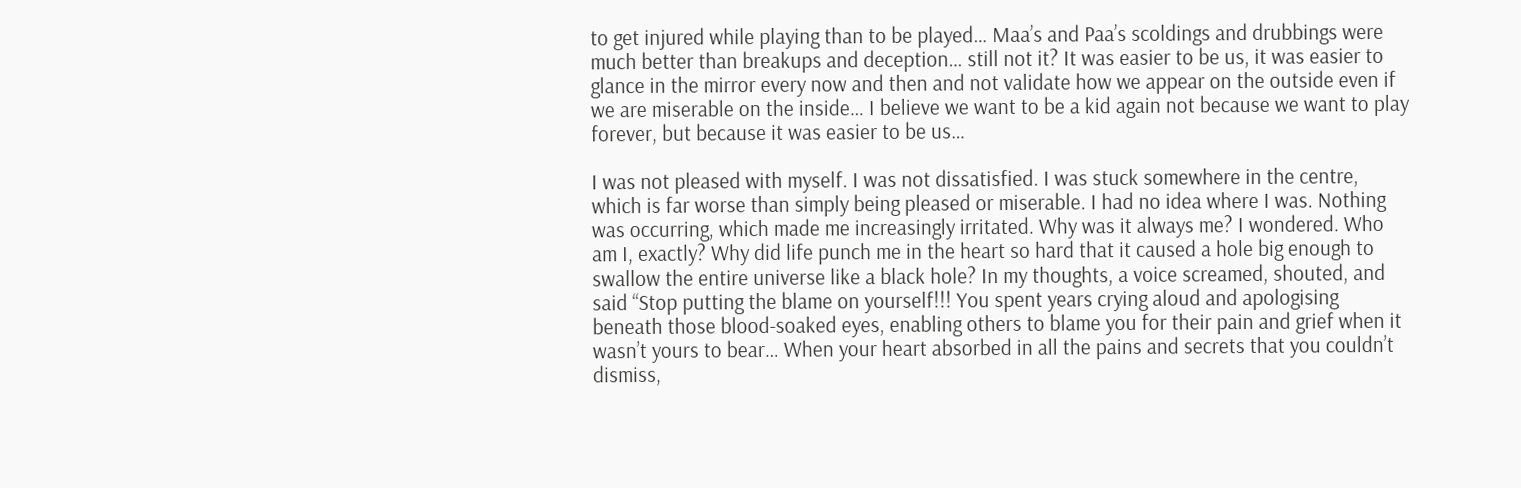to get injured while playing than to be played… Maa’s and Paa’s scoldings and drubbings were much better than breakups and deception… still not it? It was easier to be us, it was easier to glance in the mirror every now and then and not validate how we appear on the outside even if we are miserable on the inside… I believe we want to be a kid again not because we want to play forever, but because it was easier to be us…

I was not pleased with myself. I was not dissatisfied. I was stuck somewhere in the centre, which is far worse than simply being pleased or miserable. I had no idea where I was. Nothing was occurring, which made me increasingly irritated. Why was it always me? I wondered. Who am I, exactly? Why did life punch me in the heart so hard that it caused a hole big enough to swallow the entire universe like a black hole? In my thoughts, a voice screamed, shouted, and said “Stop putting the blame on yourself!!! You spent years crying aloud and apologising beneath those blood-soaked eyes, enabling others to blame you for their pain and grief when it wasn’t yours to bear… When your heart absorbed in all the pains and secrets that you couldn’t dismiss,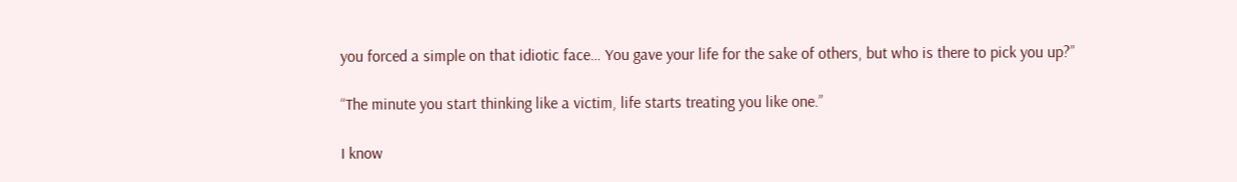you forced a simple on that idiotic face… You gave your life for the sake of others, but who is there to pick you up?”

“The minute you start thinking like a victim, life starts treating you like one.”

I know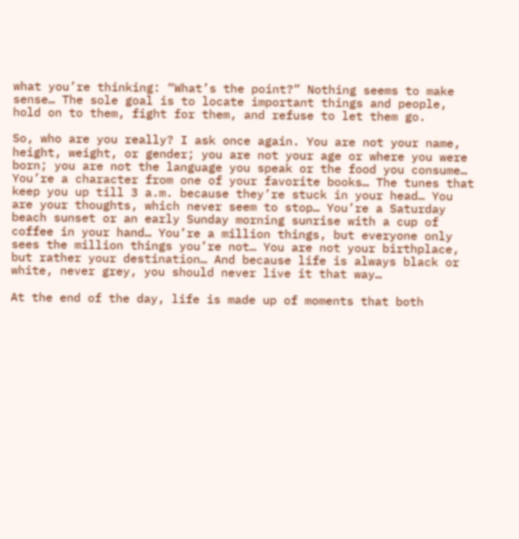what you’re thinking: “What’s the point?” Nothing seems to make sense… The sole goal is to locate important things and people, hold on to them, fight for them, and refuse to let them go.

So, who are you really? I ask once again. You are not your name, height, weight, or gender; you are not your age or where you were born; you are not the language you speak or the food you consume… You’re a character from one of your favorite books… The tunes that keep you up till 3 a.m. because they’re stuck in your head… You are your thoughts, which never seem to stop… You’re a Saturday beach sunset or an early Sunday morning sunrise with a cup of coffee in your hand… You’re a million things, but everyone only sees the million things you’re not… You are not your birthplace, but rather your destination… And because life is always black or white, never grey, you should never live it that way…

At the end of the day, life is made up of moments that both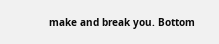make and break you. Bottom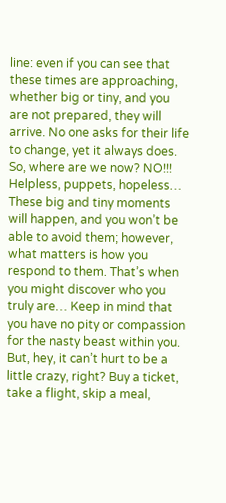line: even if you can see that these times are approaching, whether big or tiny, and you are not prepared, they will arrive. No one asks for their life to change, yet it always does. So, where are we now? NO!!! Helpless, puppets, hopeless… These big and tiny moments will happen, and you won’t be able to avoid them; however, what matters is how you respond to them. That’s when you might discover who you truly are… Keep in mind that you have no pity or compassion for the nasty beast within you. But, hey, it can’t hurt to be a little crazy, right? Buy a ticket, take a flight, skip a meal,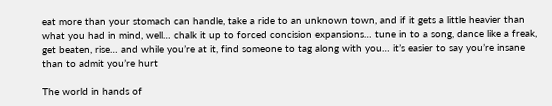eat more than your stomach can handle, take a ride to an unknown town, and if it gets a little heavier than what you had in mind, well… chalk it up to forced concision expansions… tune in to a song, dance like a freak, get beaten, rise… and while you’re at it, find someone to tag along with you… it’s easier to say you’re insane than to admit you’re hurt

The world in hands of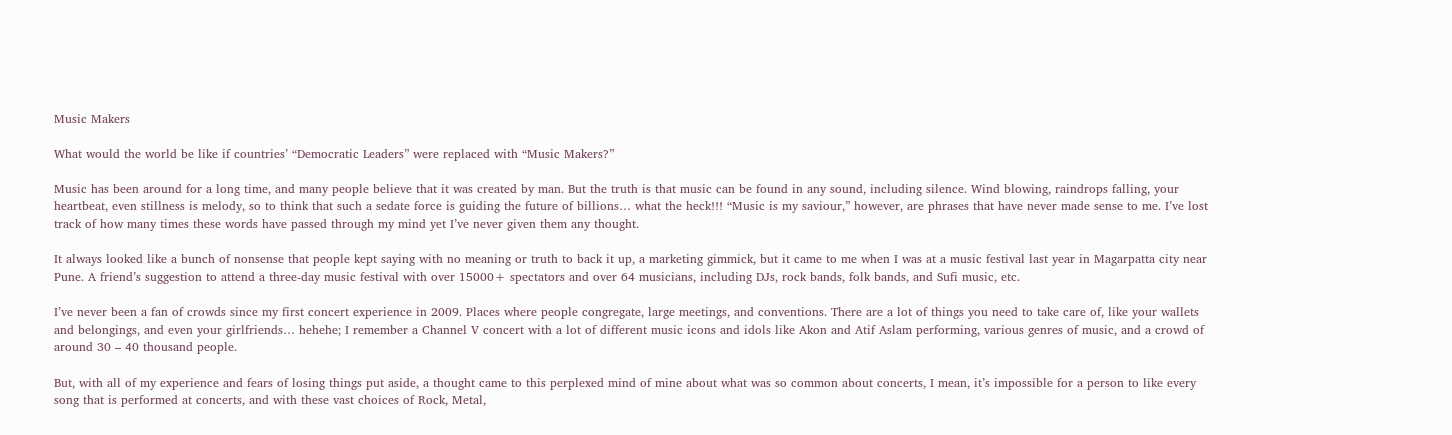Music Makers

What would the world be like if countries’ “Democratic Leaders” were replaced with “Music Makers?”

Music has been around for a long time, and many people believe that it was created by man. But the truth is that music can be found in any sound, including silence. Wind blowing, raindrops falling, your heartbeat, even stillness is melody, so to think that such a sedate force is guiding the future of billions… what the heck!!! “Music is my saviour,” however, are phrases that have never made sense to me. I’ve lost track of how many times these words have passed through my mind yet I’ve never given them any thought.

It always looked like a bunch of nonsense that people kept saying with no meaning or truth to back it up, a marketing gimmick, but it came to me when I was at a music festival last year in Magarpatta city near Pune. A friend’s suggestion to attend a three-day music festival with over 15000+ spectators and over 64 musicians, including DJs, rock bands, folk bands, and Sufi music, etc.

I’ve never been a fan of crowds since my first concert experience in 2009. Places where people congregate, large meetings, and conventions. There are a lot of things you need to take care of, like your wallets and belongings, and even your girlfriends… hehehe; I remember a Channel V concert with a lot of different music icons and idols like Akon and Atif Aslam performing, various genres of music, and a crowd of around 30 – 40 thousand people.

But, with all of my experience and fears of losing things put aside, a thought came to this perplexed mind of mine about what was so common about concerts, I mean, it’s impossible for a person to like every song that is performed at concerts, and with these vast choices of Rock, Metal,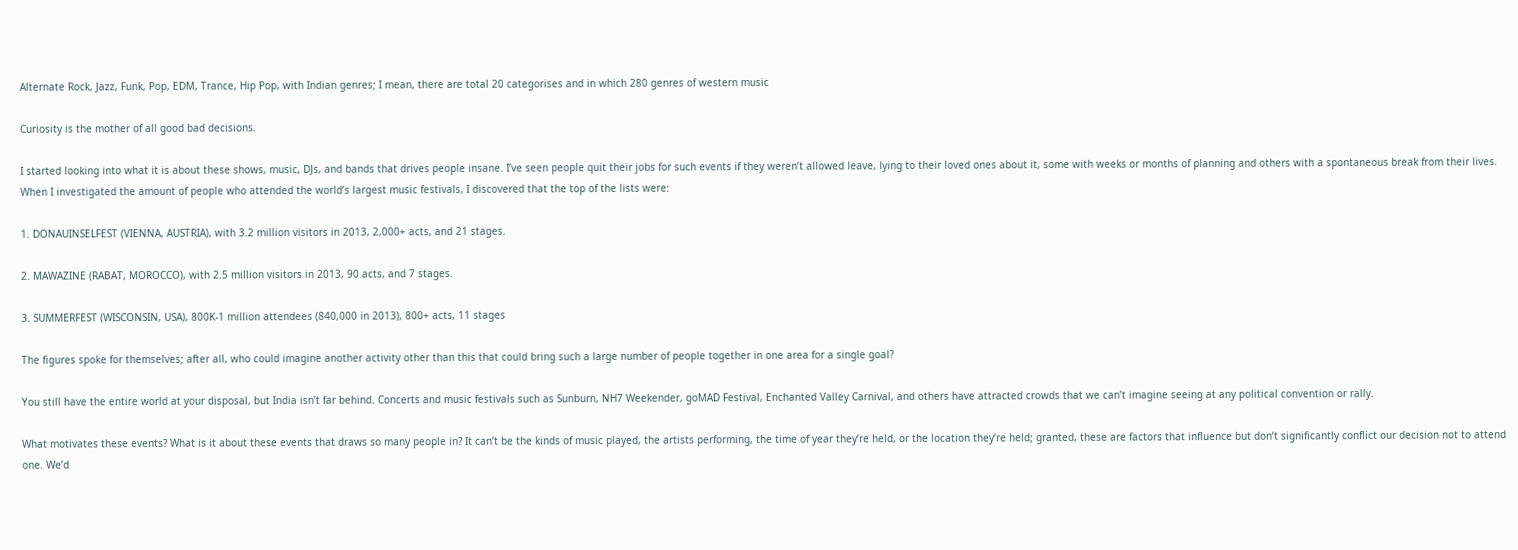Alternate Rock, Jazz, Funk, Pop, EDM, Trance, Hip Pop, with Indian genres; I mean, there are total 20 categorises and in which 280 genres of western music

Curiosity is the mother of all good bad decisions.

I started looking into what it is about these shows, music, DJs, and bands that drives people insane. I’ve seen people quit their jobs for such events if they weren’t allowed leave, lying to their loved ones about it, some with weeks or months of planning and others with a spontaneous break from their lives. When I investigated the amount of people who attended the world’s largest music festivals, I discovered that the top of the lists were:

1. DONAUINSELFEST (VIENNA, AUSTRIA), with 3.2 million visitors in 2013, 2,000+ acts, and 21 stages.

2. MAWAZINE (RABAT, MOROCCO), with 2.5 million visitors in 2013, 90 acts, and 7 stages.

3. SUMMERFEST (WISCONSIN, USA), 800K-1 million attendees (840,000 in 2013), 800+ acts, 11 stages

The figures spoke for themselves; after all, who could imagine another activity other than this that could bring such a large number of people together in one area for a single goal?

You still have the entire world at your disposal, but India isn’t far behind. Concerts and music festivals such as Sunburn, NH7 Weekender, goMAD Festival, Enchanted Valley Carnival, and others have attracted crowds that we can’t imagine seeing at any political convention or rally.

What motivates these events? What is it about these events that draws so many people in? It can’t be the kinds of music played, the artists performing, the time of year they’re held, or the location they’re held; granted, these are factors that influence but don’t significantly conflict our decision not to attend one. We’d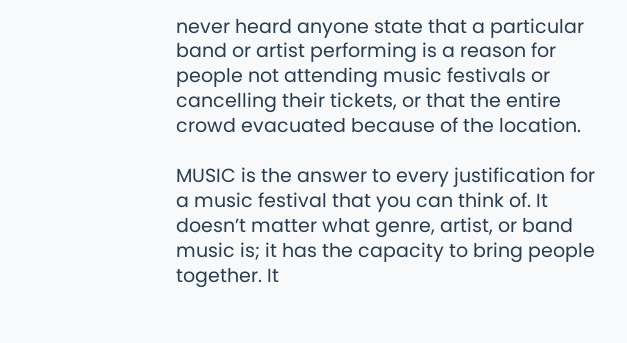never heard anyone state that a particular band or artist performing is a reason for people not attending music festivals or cancelling their tickets, or that the entire crowd evacuated because of the location.

MUSIC is the answer to every justification for a music festival that you can think of. It doesn’t matter what genre, artist, or band music is; it has the capacity to bring people together. It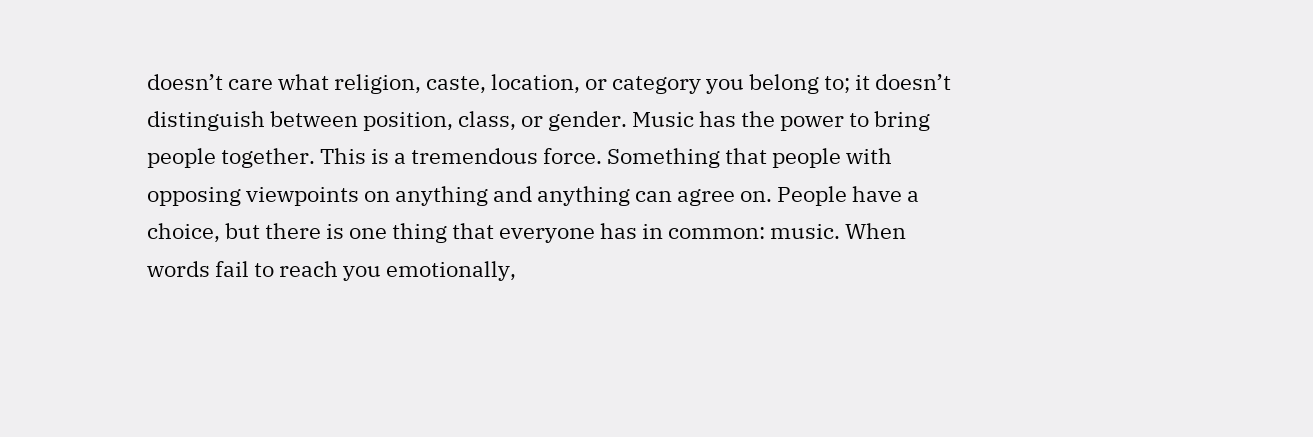doesn’t care what religion, caste, location, or category you belong to; it doesn’t distinguish between position, class, or gender. Music has the power to bring people together. This is a tremendous force. Something that people with opposing viewpoints on anything and anything can agree on. People have a choice, but there is one thing that everyone has in common: music. When words fail to reach you emotionally,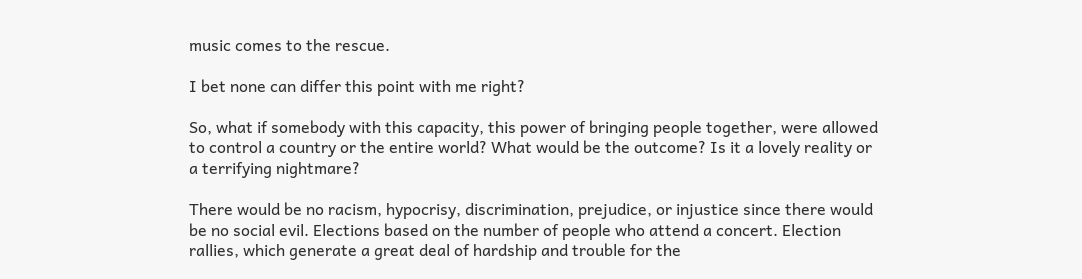music comes to the rescue.

I bet none can differ this point with me right?

So, what if somebody with this capacity, this power of bringing people together, were allowed to control a country or the entire world? What would be the outcome? Is it a lovely reality or a terrifying nightmare?

There would be no racism, hypocrisy, discrimination, prejudice, or injustice since there would be no social evil. Elections based on the number of people who attend a concert. Election rallies, which generate a great deal of hardship and trouble for the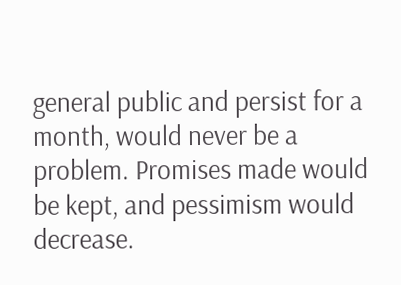general public and persist for a month, would never be a problem. Promises made would be kept, and pessimism would decrease.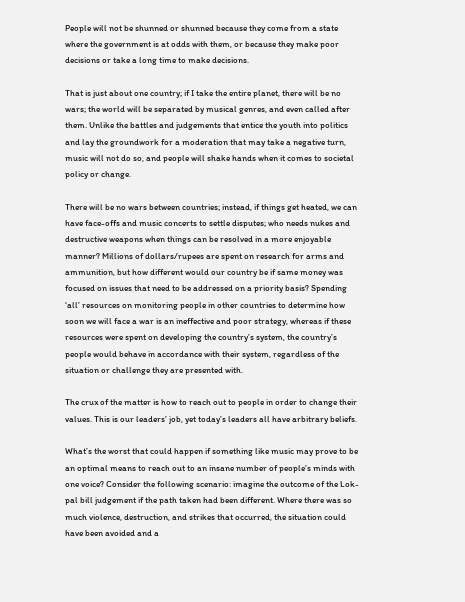People will not be shunned or shunned because they come from a state where the government is at odds with them, or because they make poor decisions or take a long time to make decisions.

That is just about one country; if I take the entire planet, there will be no wars; the world will be separated by musical genres, and even called after them. Unlike the battles and judgements that entice the youth into politics and lay the groundwork for a moderation that may take a negative turn, music will not do so, and people will shake hands when it comes to societal policy or change.

There will be no wars between countries; instead, if things get heated, we can have face-offs and music concerts to settle disputes; who needs nukes and destructive weapons when things can be resolved in a more enjoyable manner? Millions of dollars/rupees are spent on research for arms and ammunition, but how different would our country be if same money was focused on issues that need to be addressed on a priority basis? Spending ‘all’ resources on monitoring people in other countries to determine how soon we will face a war is an ineffective and poor strategy, whereas if these resources were spent on developing the country’s system, the country’s people would behave in accordance with their system, regardless of the situation or challenge they are presented with.

The crux of the matter is how to reach out to people in order to change their values. This is our leaders’ job, yet today’s leaders all have arbitrary beliefs.

What’s the worst that could happen if something like music may prove to be an optimal means to reach out to an insane number of people’s minds with one voice? Consider the following scenario: imagine the outcome of the Lok-pal bill judgement if the path taken had been different. Where there was so much violence, destruction, and strikes that occurred, the situation could have been avoided and a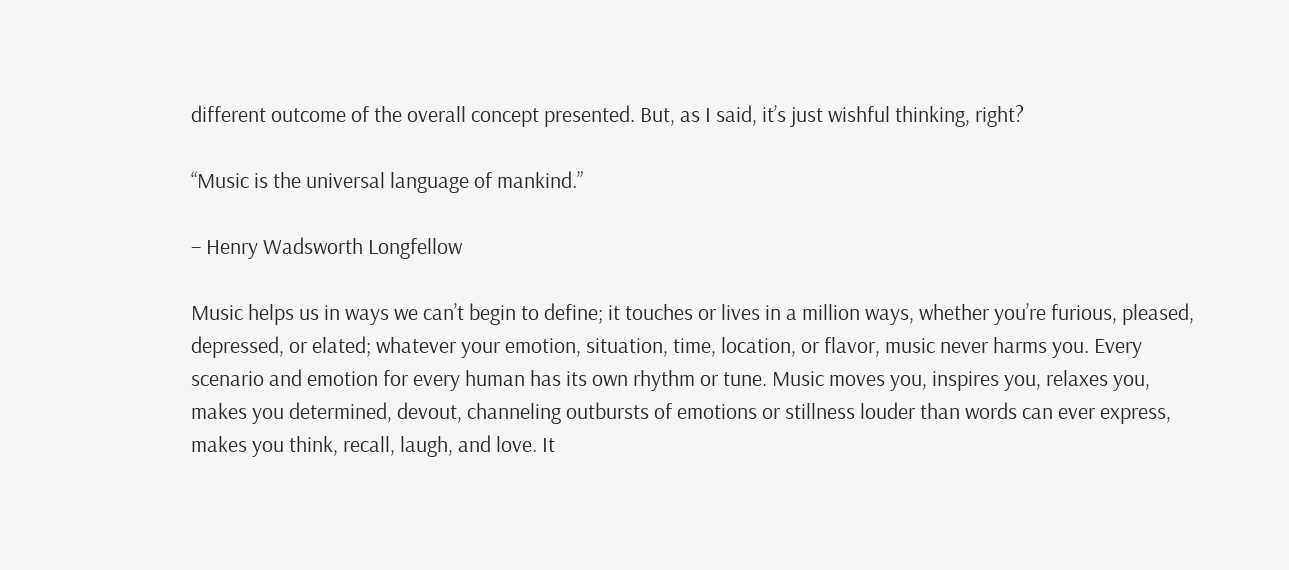different outcome of the overall concept presented. But, as I said, it’s just wishful thinking, right?

“Music is the universal language of mankind.”

– Henry Wadsworth Longfellow

Music helps us in ways we can’t begin to define; it touches or lives in a million ways, whether you’re furious, pleased, depressed, or elated; whatever your emotion, situation, time, location, or flavor, music never harms you. Every scenario and emotion for every human has its own rhythm or tune. Music moves you, inspires you, relaxes you, makes you determined, devout, channeling outbursts of emotions or stillness louder than words can ever express, makes you think, recall, laugh, and love. It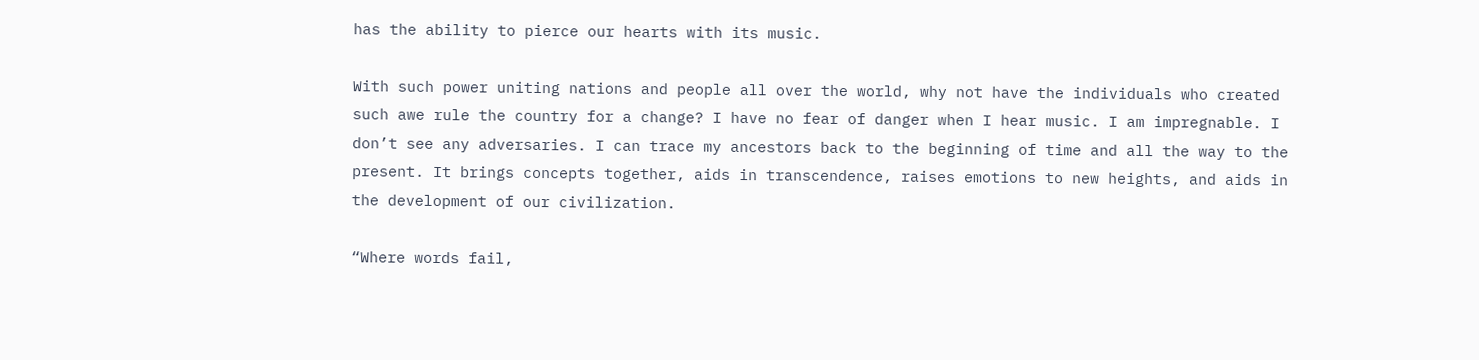has the ability to pierce our hearts with its music.

With such power uniting nations and people all over the world, why not have the individuals who created such awe rule the country for a change? I have no fear of danger when I hear music. I am impregnable. I don’t see any adversaries. I can trace my ancestors back to the beginning of time and all the way to the present. It brings concepts together, aids in transcendence, raises emotions to new heights, and aids in the development of our civilization.

“Where words fail,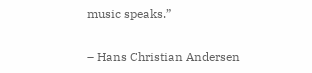music speaks.”

– Hans Christian Andersen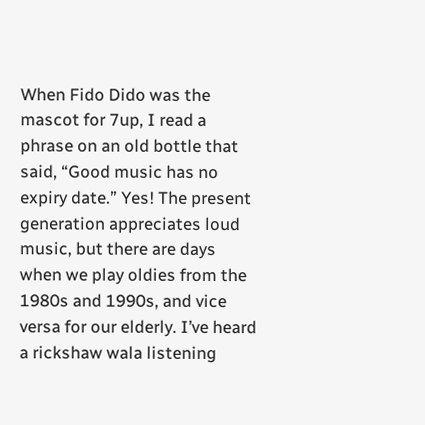When Fido Dido was the mascot for 7up, I read a phrase on an old bottle that said, “Good music has no expiry date.” Yes! The present generation appreciates loud music, but there are days when we play oldies from the 1980s and 1990s, and vice versa for our elderly. I’ve heard a rickshaw wala listening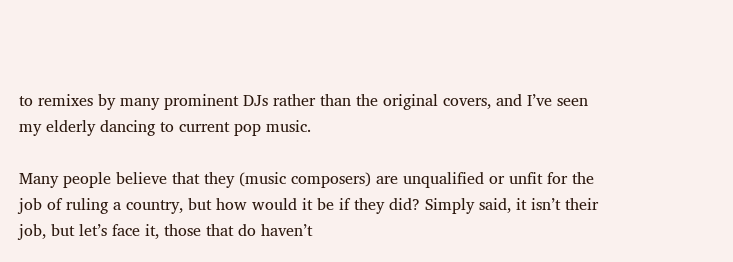to remixes by many prominent DJs rather than the original covers, and I’ve seen my elderly dancing to current pop music.

Many people believe that they (music composers) are unqualified or unfit for the job of ruling a country, but how would it be if they did? Simply said, it isn’t their job, but let’s face it, those that do haven’t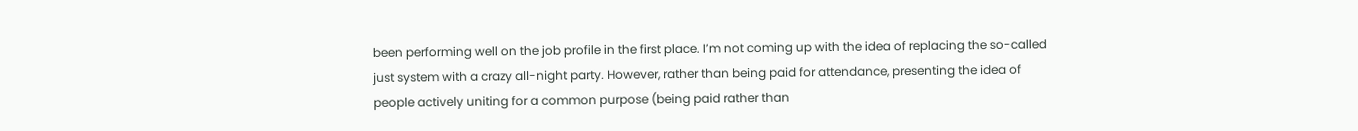been performing well on the job profile in the first place. I’m not coming up with the idea of replacing the so-called just system with a crazy all-night party. However, rather than being paid for attendance, presenting the idea of people actively uniting for a common purpose (being paid rather than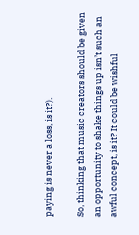paying is never a loss, is it?).

So, thinking that music creators should be given an opportunity to shake things up isn’t such an awful concept, is it? It could be wishful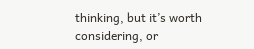thinking, but it’s worth considering, or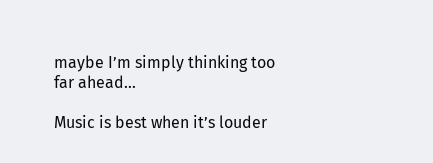maybe I’m simply thinking too far ahead…

Music is best when it’s louder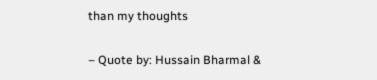than my thoughts

– Quote by: Hussain Bharmal &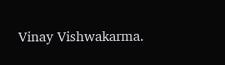Vinay Vishwakarma.